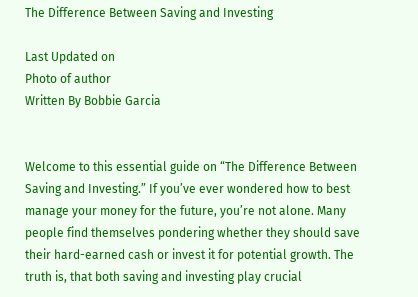The Difference Between Saving and Investing

Last Updated on
Photo of author
Written By Bobbie Garcia


Welcome to this essential guide on “The Difference Between Saving and Investing.” If you’ve ever wondered how to best manage your money for the future, you’re not alone. Many people find themselves pondering whether they should save their hard-earned cash or invest it for potential growth. The truth is, that both saving and investing play crucial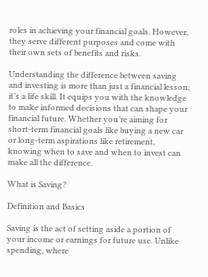roles in achieving your financial goals. However, they serve different purposes and come with their own sets of benefits and risks.

Understanding the difference between saving and investing is more than just a financial lesson; it’s a life skill. It equips you with the knowledge to make informed decisions that can shape your financial future. Whether you’re aiming for short-term financial goals like buying a new car or long-term aspirations like retirement, knowing when to save and when to invest can make all the difference.

What is Saving?

Definition and Basics

Saving is the act of setting aside a portion of your income or earnings for future use. Unlike spending, where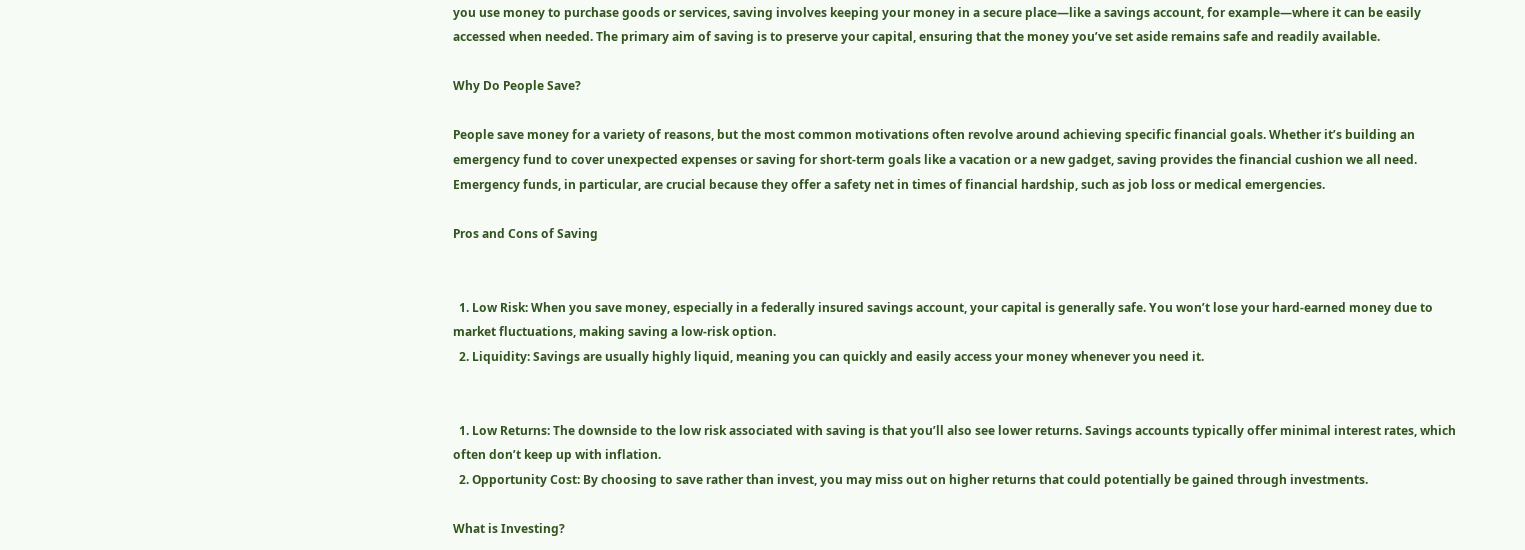you use money to purchase goods or services, saving involves keeping your money in a secure place—like a savings account, for example—where it can be easily accessed when needed. The primary aim of saving is to preserve your capital, ensuring that the money you’ve set aside remains safe and readily available.

Why Do People Save?

People save money for a variety of reasons, but the most common motivations often revolve around achieving specific financial goals. Whether it’s building an emergency fund to cover unexpected expenses or saving for short-term goals like a vacation or a new gadget, saving provides the financial cushion we all need. Emergency funds, in particular, are crucial because they offer a safety net in times of financial hardship, such as job loss or medical emergencies.

Pros and Cons of Saving


  1. Low Risk: When you save money, especially in a federally insured savings account, your capital is generally safe. You won’t lose your hard-earned money due to market fluctuations, making saving a low-risk option.
  2. Liquidity: Savings are usually highly liquid, meaning you can quickly and easily access your money whenever you need it.


  1. Low Returns: The downside to the low risk associated with saving is that you’ll also see lower returns. Savings accounts typically offer minimal interest rates, which often don’t keep up with inflation.
  2. Opportunity Cost: By choosing to save rather than invest, you may miss out on higher returns that could potentially be gained through investments.

What is Investing?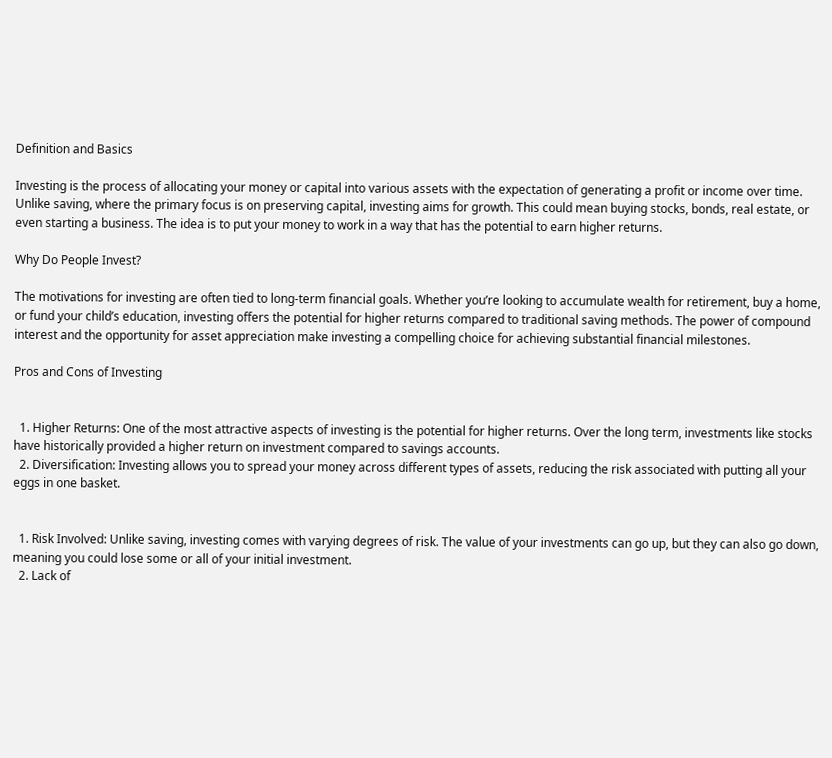Definition and Basics

Investing is the process of allocating your money or capital into various assets with the expectation of generating a profit or income over time. Unlike saving, where the primary focus is on preserving capital, investing aims for growth. This could mean buying stocks, bonds, real estate, or even starting a business. The idea is to put your money to work in a way that has the potential to earn higher returns.

Why Do People Invest?

The motivations for investing are often tied to long-term financial goals. Whether you’re looking to accumulate wealth for retirement, buy a home, or fund your child’s education, investing offers the potential for higher returns compared to traditional saving methods. The power of compound interest and the opportunity for asset appreciation make investing a compelling choice for achieving substantial financial milestones.

Pros and Cons of Investing


  1. Higher Returns: One of the most attractive aspects of investing is the potential for higher returns. Over the long term, investments like stocks have historically provided a higher return on investment compared to savings accounts.
  2. Diversification: Investing allows you to spread your money across different types of assets, reducing the risk associated with putting all your eggs in one basket.


  1. Risk Involved: Unlike saving, investing comes with varying degrees of risk. The value of your investments can go up, but they can also go down, meaning you could lose some or all of your initial investment.
  2. Lack of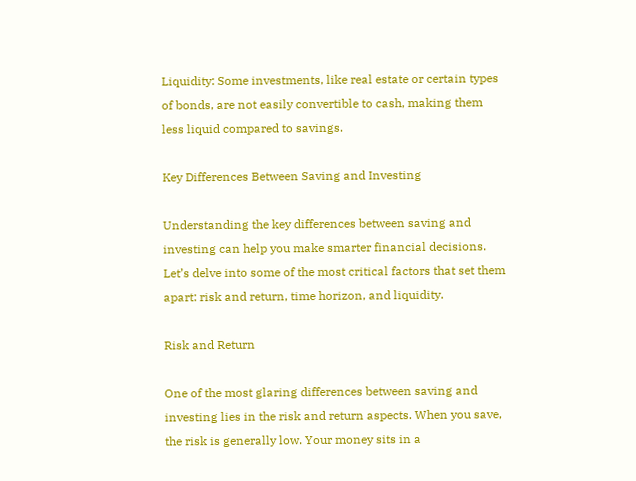Liquidity: Some investments, like real estate or certain types of bonds, are not easily convertible to cash, making them less liquid compared to savings.

Key Differences Between Saving and Investing

Understanding the key differences between saving and investing can help you make smarter financial decisions. Let’s delve into some of the most critical factors that set them apart: risk and return, time horizon, and liquidity.

Risk and Return

One of the most glaring differences between saving and investing lies in the risk and return aspects. When you save, the risk is generally low. Your money sits in a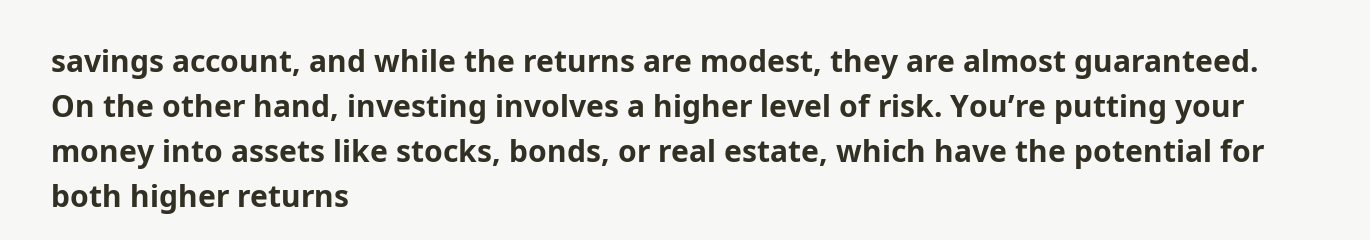savings account, and while the returns are modest, they are almost guaranteed. On the other hand, investing involves a higher level of risk. You’re putting your money into assets like stocks, bonds, or real estate, which have the potential for both higher returns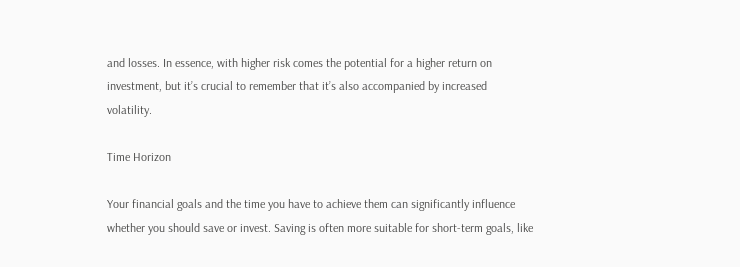and losses. In essence, with higher risk comes the potential for a higher return on investment, but it’s crucial to remember that it’s also accompanied by increased volatility.

Time Horizon

Your financial goals and the time you have to achieve them can significantly influence whether you should save or invest. Saving is often more suitable for short-term goals, like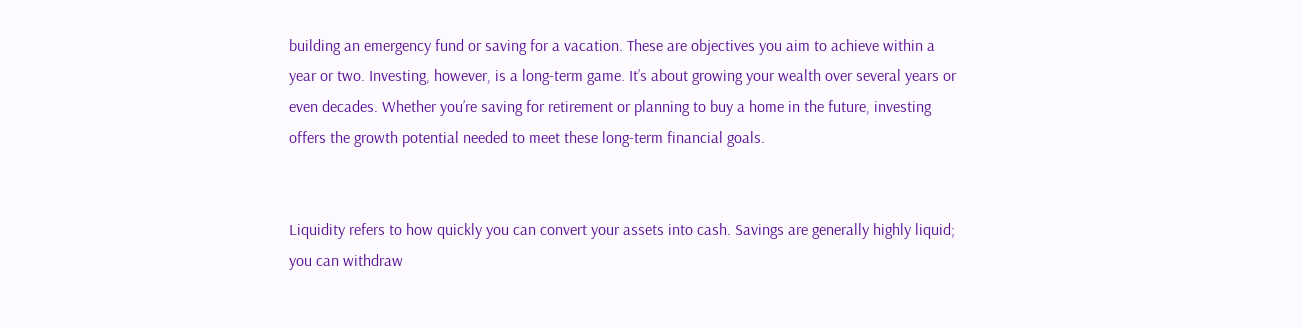building an emergency fund or saving for a vacation. These are objectives you aim to achieve within a year or two. Investing, however, is a long-term game. It’s about growing your wealth over several years or even decades. Whether you’re saving for retirement or planning to buy a home in the future, investing offers the growth potential needed to meet these long-term financial goals.


Liquidity refers to how quickly you can convert your assets into cash. Savings are generally highly liquid; you can withdraw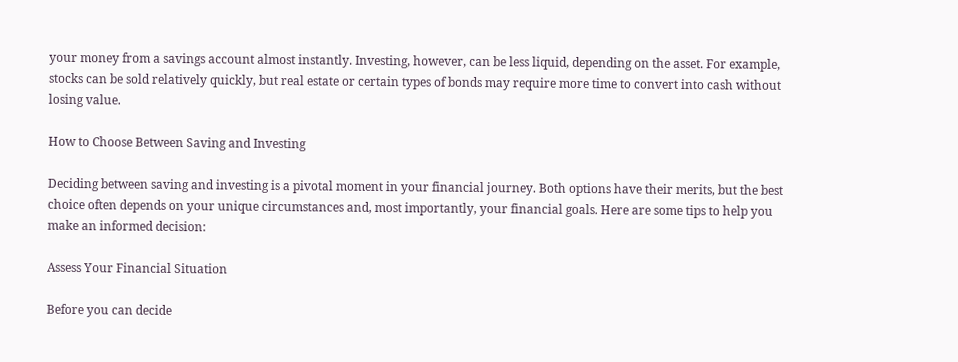your money from a savings account almost instantly. Investing, however, can be less liquid, depending on the asset. For example, stocks can be sold relatively quickly, but real estate or certain types of bonds may require more time to convert into cash without losing value.

How to Choose Between Saving and Investing

Deciding between saving and investing is a pivotal moment in your financial journey. Both options have their merits, but the best choice often depends on your unique circumstances and, most importantly, your financial goals. Here are some tips to help you make an informed decision:

Assess Your Financial Situation

Before you can decide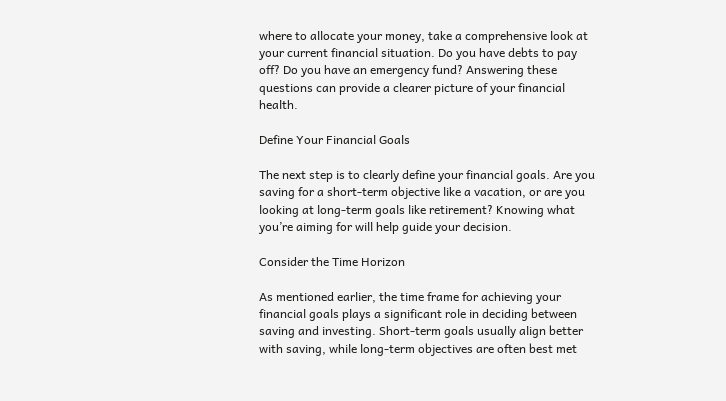where to allocate your money, take a comprehensive look at your current financial situation. Do you have debts to pay off? Do you have an emergency fund? Answering these questions can provide a clearer picture of your financial health.

Define Your Financial Goals

The next step is to clearly define your financial goals. Are you saving for a short-term objective like a vacation, or are you looking at long-term goals like retirement? Knowing what you’re aiming for will help guide your decision.

Consider the Time Horizon

As mentioned earlier, the time frame for achieving your financial goals plays a significant role in deciding between saving and investing. Short-term goals usually align better with saving, while long-term objectives are often best met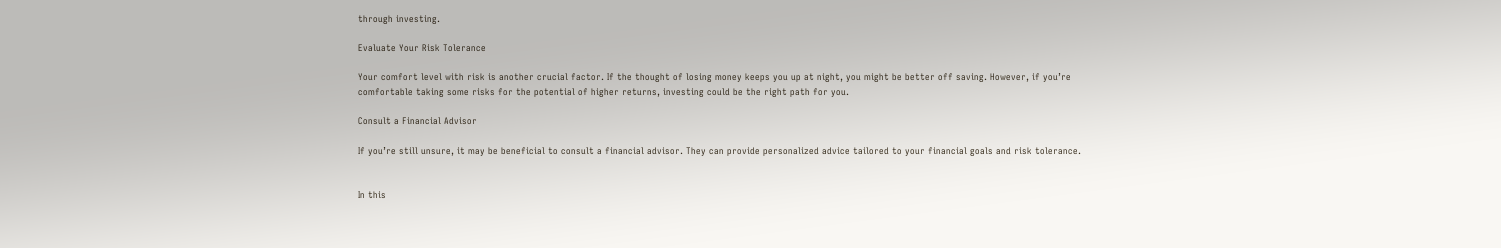through investing.

Evaluate Your Risk Tolerance

Your comfort level with risk is another crucial factor. If the thought of losing money keeps you up at night, you might be better off saving. However, if you’re comfortable taking some risks for the potential of higher returns, investing could be the right path for you.

Consult a Financial Advisor

If you’re still unsure, it may be beneficial to consult a financial advisor. They can provide personalized advice tailored to your financial goals and risk tolerance.


In this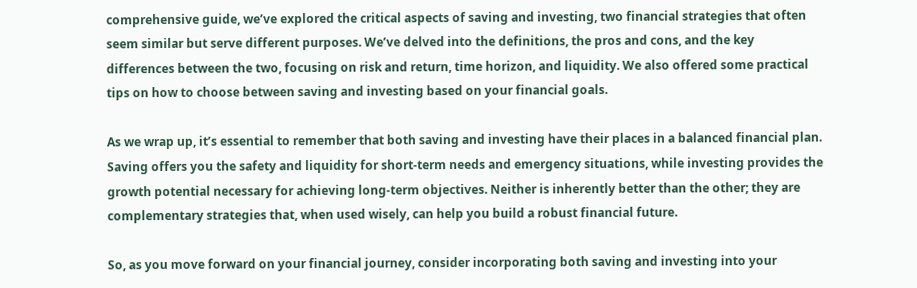comprehensive guide, we’ve explored the critical aspects of saving and investing, two financial strategies that often seem similar but serve different purposes. We’ve delved into the definitions, the pros and cons, and the key differences between the two, focusing on risk and return, time horizon, and liquidity. We also offered some practical tips on how to choose between saving and investing based on your financial goals.

As we wrap up, it’s essential to remember that both saving and investing have their places in a balanced financial plan. Saving offers you the safety and liquidity for short-term needs and emergency situations, while investing provides the growth potential necessary for achieving long-term objectives. Neither is inherently better than the other; they are complementary strategies that, when used wisely, can help you build a robust financial future.

So, as you move forward on your financial journey, consider incorporating both saving and investing into your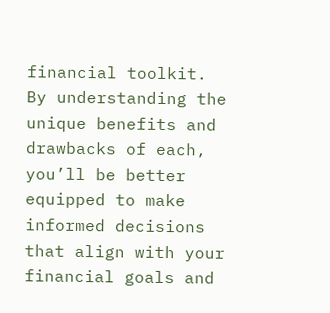financial toolkit. By understanding the unique benefits and drawbacks of each, you’ll be better equipped to make informed decisions that align with your financial goals and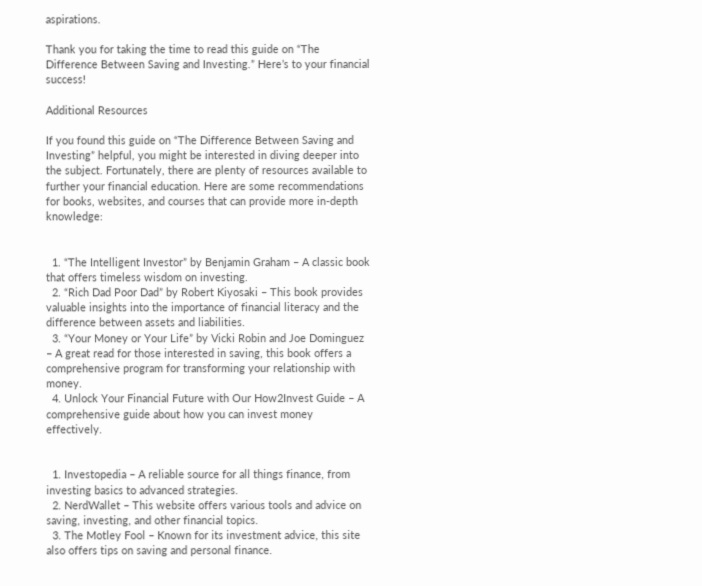aspirations.

Thank you for taking the time to read this guide on “The Difference Between Saving and Investing.” Here’s to your financial success!

Additional Resources

If you found this guide on “The Difference Between Saving and Investing” helpful, you might be interested in diving deeper into the subject. Fortunately, there are plenty of resources available to further your financial education. Here are some recommendations for books, websites, and courses that can provide more in-depth knowledge:


  1. “The Intelligent Investor” by Benjamin Graham – A classic book that offers timeless wisdom on investing.
  2. “Rich Dad Poor Dad” by Robert Kiyosaki – This book provides valuable insights into the importance of financial literacy and the difference between assets and liabilities.
  3. “Your Money or Your Life” by Vicki Robin and Joe Dominguez – A great read for those interested in saving, this book offers a comprehensive program for transforming your relationship with money.
  4. Unlock Your Financial Future with Our How2Invest Guide – A comprehensive guide about how you can invest money effectively.


  1. Investopedia – A reliable source for all things finance, from investing basics to advanced strategies.
  2. NerdWallet – This website offers various tools and advice on saving, investing, and other financial topics.
  3. The Motley Fool – Known for its investment advice, this site also offers tips on saving and personal finance.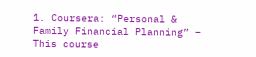1. Coursera: “Personal & Family Financial Planning” – This course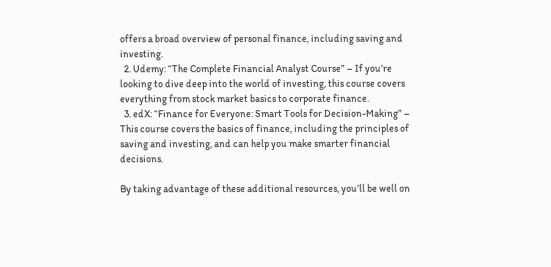offers a broad overview of personal finance, including saving and investing.
  2. Udemy: “The Complete Financial Analyst Course” – If you’re looking to dive deep into the world of investing, this course covers everything from stock market basics to corporate finance.
  3. edX: “Finance for Everyone: Smart Tools for Decision-Making” – This course covers the basics of finance, including the principles of saving and investing, and can help you make smarter financial decisions.

By taking advantage of these additional resources, you’ll be well on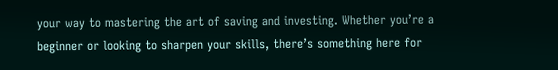your way to mastering the art of saving and investing. Whether you’re a beginner or looking to sharpen your skills, there’s something here for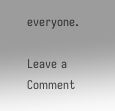everyone.

Leave a Comment